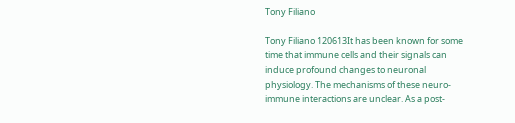Tony Filiano

Tony Filiano 120613It has been known for some time that immune cells and their signals can induce profound changes to neuronal physiology. The mechanisms of these neuro-immune interactions are unclear. As a post-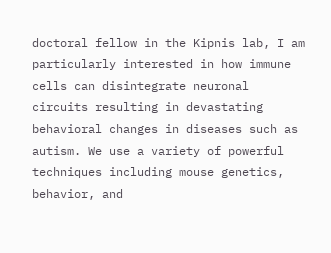doctoral fellow in the Kipnis lab, I am particularly interested in how immune cells can disintegrate neuronal circuits resulting in devastating behavioral changes in diseases such as autism. We use a variety of powerful techniques including mouse genetics, behavior, and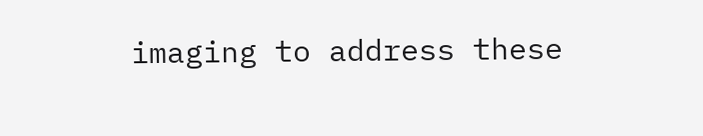imaging to address these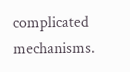complicated mechanisms.